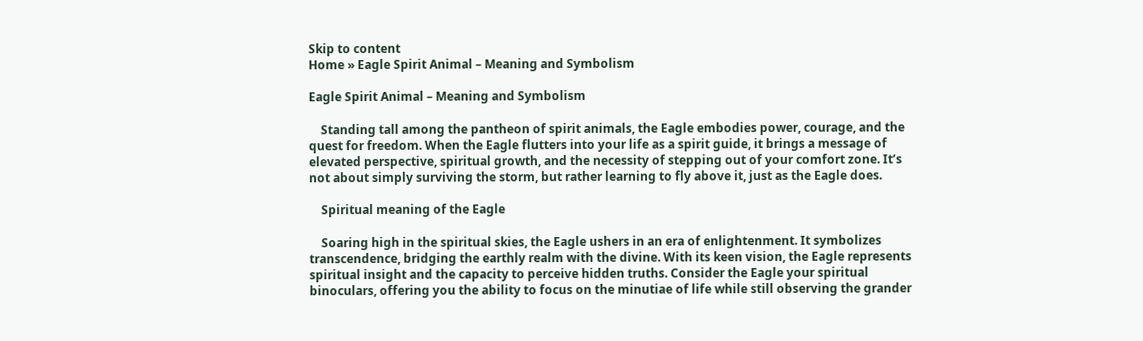Skip to content
Home » Eagle Spirit Animal – Meaning and Symbolism

Eagle Spirit Animal – Meaning and Symbolism

    Standing tall among the pantheon of spirit animals, the Eagle embodies power, courage, and the quest for freedom. When the Eagle flutters into your life as a spirit guide, it brings a message of elevated perspective, spiritual growth, and the necessity of stepping out of your comfort zone. It’s not about simply surviving the storm, but rather learning to fly above it, just as the Eagle does.

    Spiritual meaning of the Eagle

    Soaring high in the spiritual skies, the Eagle ushers in an era of enlightenment. It symbolizes transcendence, bridging the earthly realm with the divine. With its keen vision, the Eagle represents spiritual insight and the capacity to perceive hidden truths. Consider the Eagle your spiritual binoculars, offering you the ability to focus on the minutiae of life while still observing the grander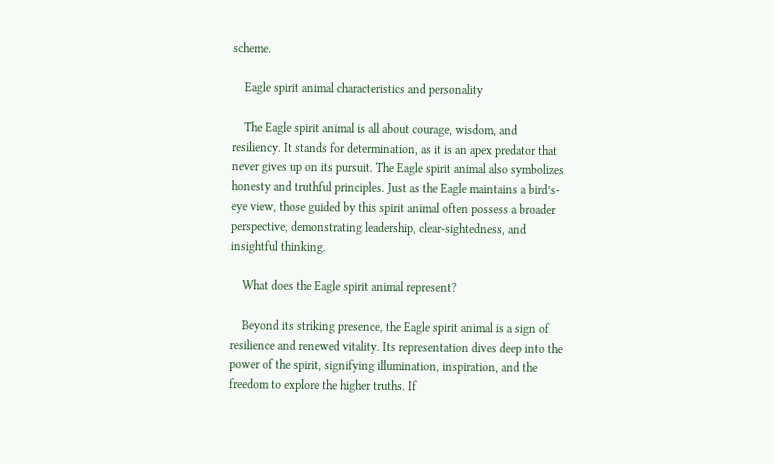scheme.

    Eagle spirit animal characteristics and personality

    The Eagle spirit animal is all about courage, wisdom, and resiliency. It stands for determination, as it is an apex predator that never gives up on its pursuit. The Eagle spirit animal also symbolizes honesty and truthful principles. Just as the Eagle maintains a bird’s-eye view, those guided by this spirit animal often possess a broader perspective, demonstrating leadership, clear-sightedness, and insightful thinking.

    What does the Eagle spirit animal represent?

    Beyond its striking presence, the Eagle spirit animal is a sign of resilience and renewed vitality. Its representation dives deep into the power of the spirit, signifying illumination, inspiration, and the freedom to explore the higher truths. If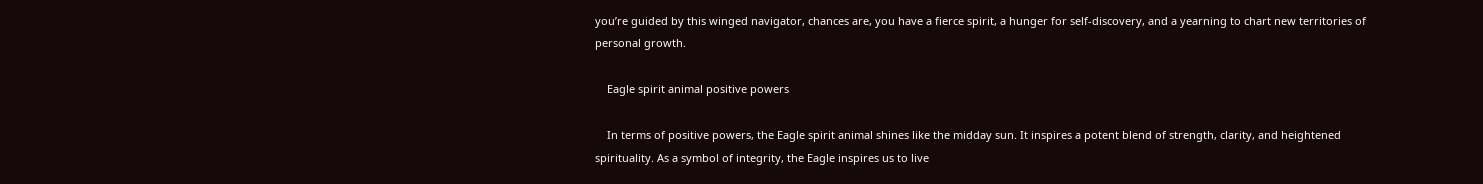you’re guided by this winged navigator, chances are, you have a fierce spirit, a hunger for self-discovery, and a yearning to chart new territories of personal growth.

    Eagle spirit animal positive powers

    In terms of positive powers, the Eagle spirit animal shines like the midday sun. It inspires a potent blend of strength, clarity, and heightened spirituality. As a symbol of integrity, the Eagle inspires us to live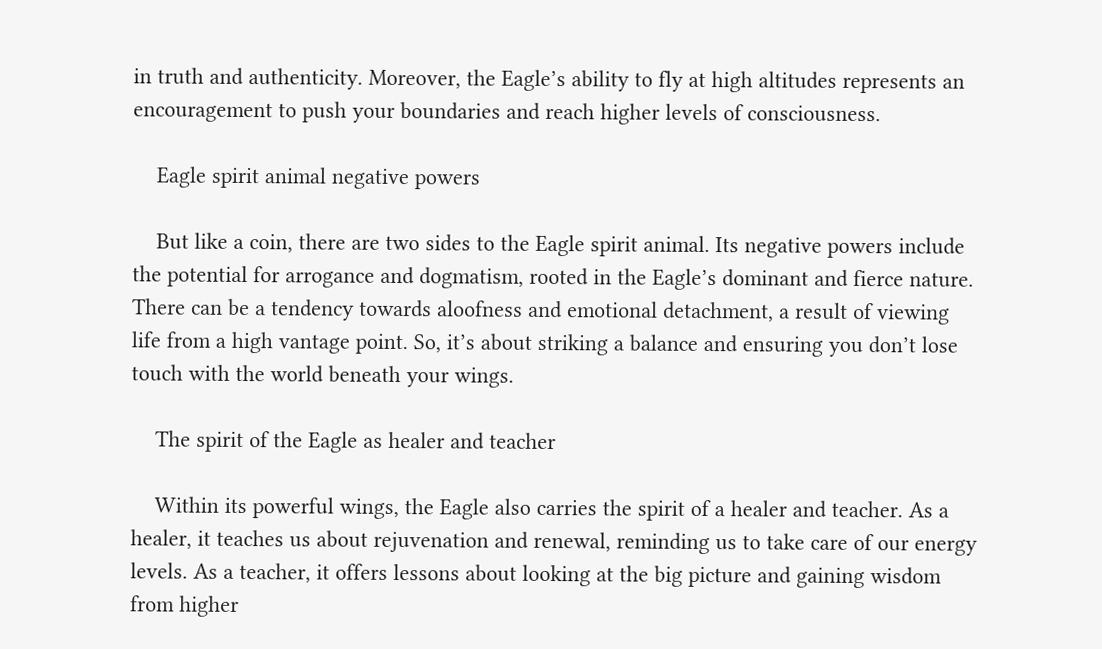in truth and authenticity. Moreover, the Eagle’s ability to fly at high altitudes represents an encouragement to push your boundaries and reach higher levels of consciousness.

    Eagle spirit animal negative powers

    But like a coin, there are two sides to the Eagle spirit animal. Its negative powers include the potential for arrogance and dogmatism, rooted in the Eagle’s dominant and fierce nature. There can be a tendency towards aloofness and emotional detachment, a result of viewing life from a high vantage point. So, it’s about striking a balance and ensuring you don’t lose touch with the world beneath your wings.

    The spirit of the Eagle as healer and teacher

    Within its powerful wings, the Eagle also carries the spirit of a healer and teacher. As a healer, it teaches us about rejuvenation and renewal, reminding us to take care of our energy levels. As a teacher, it offers lessons about looking at the big picture and gaining wisdom from higher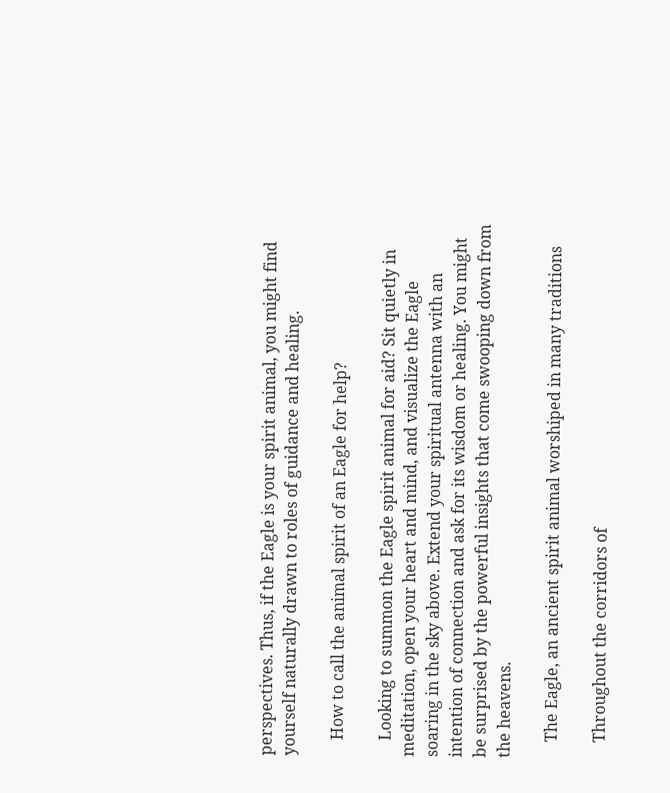perspectives. Thus, if the Eagle is your spirit animal, you might find yourself naturally drawn to roles of guidance and healing.

    How to call the animal spirit of an Eagle for help?

    Looking to summon the Eagle spirit animal for aid? Sit quietly in meditation, open your heart and mind, and visualize the Eagle soaring in the sky above. Extend your spiritual antenna with an intention of connection and ask for its wisdom or healing. You might be surprised by the powerful insights that come swooping down from the heavens.

    The Eagle, an ancient spirit animal worshiped in many traditions

    Throughout the corridors of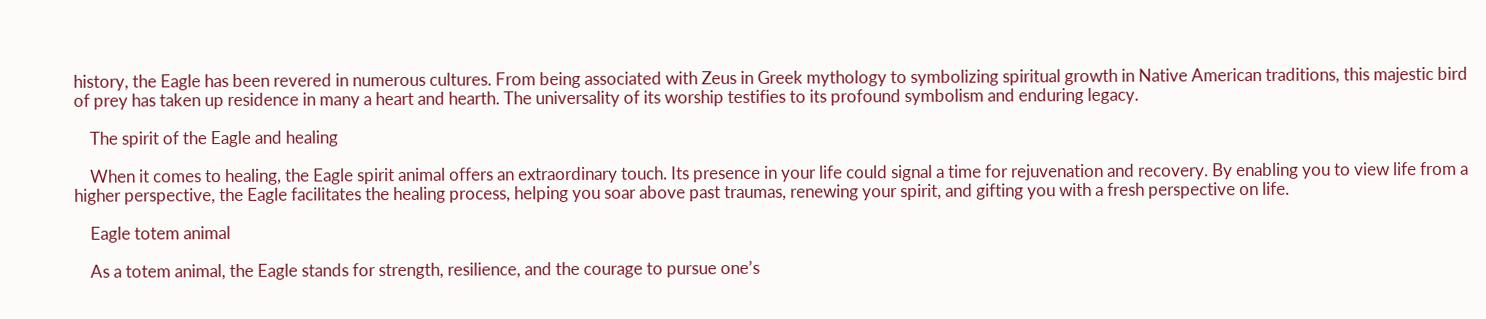history, the Eagle has been revered in numerous cultures. From being associated with Zeus in Greek mythology to symbolizing spiritual growth in Native American traditions, this majestic bird of prey has taken up residence in many a heart and hearth. The universality of its worship testifies to its profound symbolism and enduring legacy.

    The spirit of the Eagle and healing

    When it comes to healing, the Eagle spirit animal offers an extraordinary touch. Its presence in your life could signal a time for rejuvenation and recovery. By enabling you to view life from a higher perspective, the Eagle facilitates the healing process, helping you soar above past traumas, renewing your spirit, and gifting you with a fresh perspective on life.

    Eagle totem animal

    As a totem animal, the Eagle stands for strength, resilience, and the courage to pursue one’s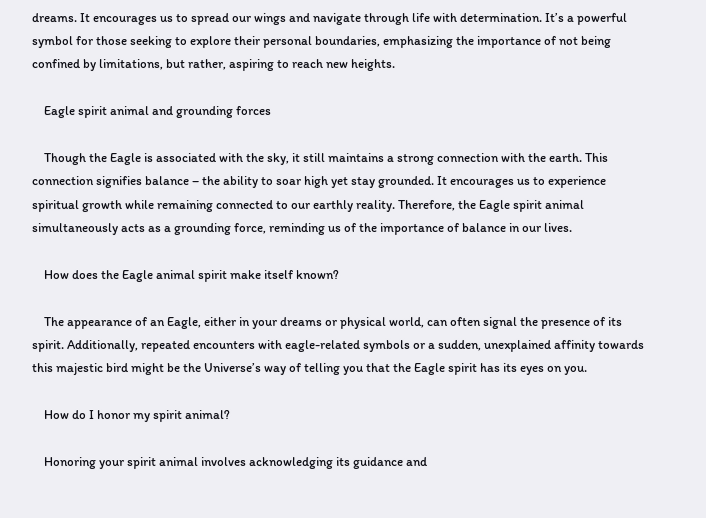dreams. It encourages us to spread our wings and navigate through life with determination. It’s a powerful symbol for those seeking to explore their personal boundaries, emphasizing the importance of not being confined by limitations, but rather, aspiring to reach new heights.

    Eagle spirit animal and grounding forces

    Though the Eagle is associated with the sky, it still maintains a strong connection with the earth. This connection signifies balance – the ability to soar high yet stay grounded. It encourages us to experience spiritual growth while remaining connected to our earthly reality. Therefore, the Eagle spirit animal simultaneously acts as a grounding force, reminding us of the importance of balance in our lives.

    How does the Eagle animal spirit make itself known?

    The appearance of an Eagle, either in your dreams or physical world, can often signal the presence of its spirit. Additionally, repeated encounters with eagle-related symbols or a sudden, unexplained affinity towards this majestic bird might be the Universe’s way of telling you that the Eagle spirit has its eyes on you.

    How do I honor my spirit animal?

    Honoring your spirit animal involves acknowledging its guidance and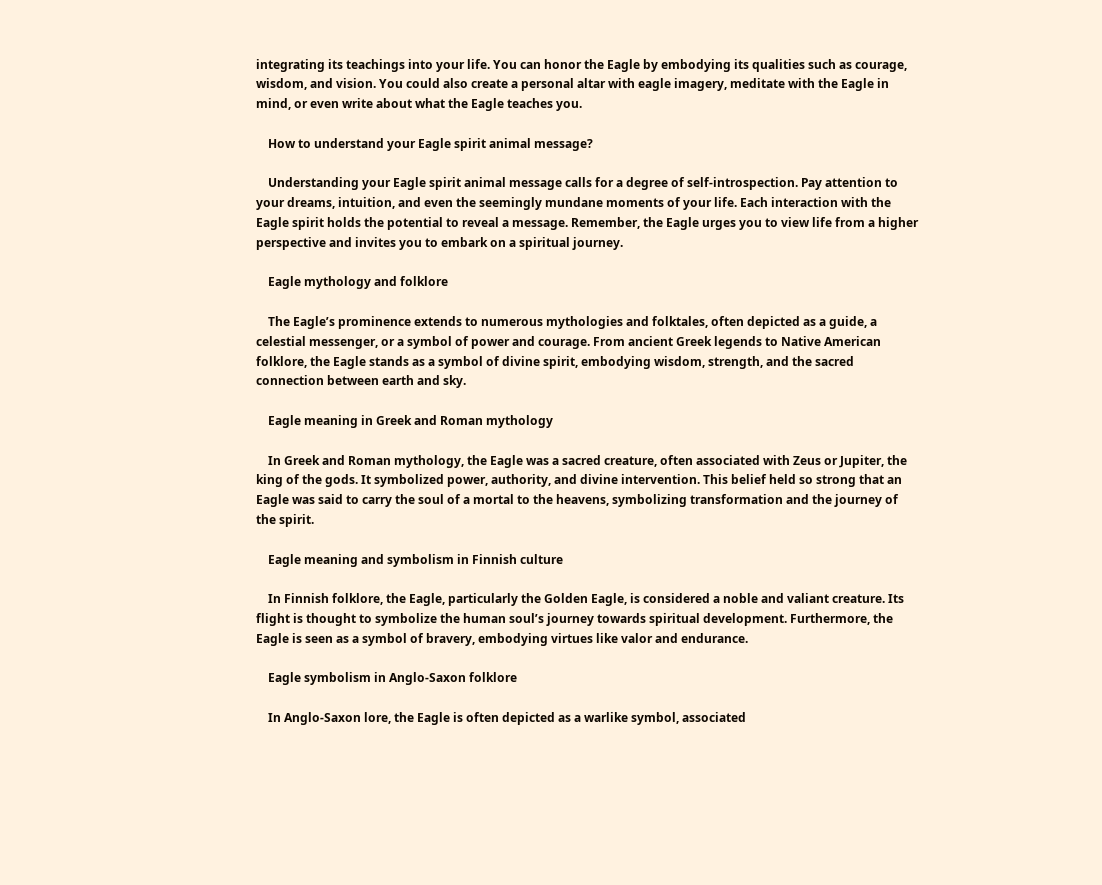integrating its teachings into your life. You can honor the Eagle by embodying its qualities such as courage, wisdom, and vision. You could also create a personal altar with eagle imagery, meditate with the Eagle in mind, or even write about what the Eagle teaches you.

    How to understand your Eagle spirit animal message?

    Understanding your Eagle spirit animal message calls for a degree of self-introspection. Pay attention to your dreams, intuition, and even the seemingly mundane moments of your life. Each interaction with the Eagle spirit holds the potential to reveal a message. Remember, the Eagle urges you to view life from a higher perspective and invites you to embark on a spiritual journey.

    Eagle mythology and folklore

    The Eagle’s prominence extends to numerous mythologies and folktales, often depicted as a guide, a celestial messenger, or a symbol of power and courage. From ancient Greek legends to Native American folklore, the Eagle stands as a symbol of divine spirit, embodying wisdom, strength, and the sacred connection between earth and sky.

    Eagle meaning in Greek and Roman mythology

    In Greek and Roman mythology, the Eagle was a sacred creature, often associated with Zeus or Jupiter, the king of the gods. It symbolized power, authority, and divine intervention. This belief held so strong that an Eagle was said to carry the soul of a mortal to the heavens, symbolizing transformation and the journey of the spirit.

    Eagle meaning and symbolism in Finnish culture

    In Finnish folklore, the Eagle, particularly the Golden Eagle, is considered a noble and valiant creature. Its flight is thought to symbolize the human soul’s journey towards spiritual development. Furthermore, the Eagle is seen as a symbol of bravery, embodying virtues like valor and endurance.

    Eagle symbolism in Anglo-Saxon folklore

    In Anglo-Saxon lore, the Eagle is often depicted as a warlike symbol, associated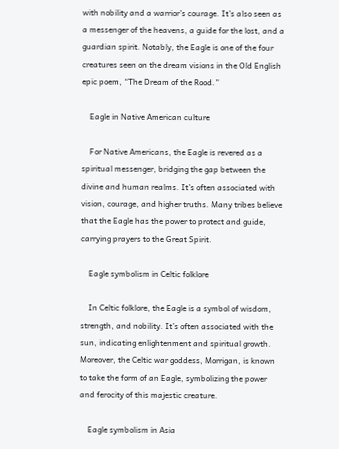with nobility and a warrior’s courage. It’s also seen as a messenger of the heavens, a guide for the lost, and a guardian spirit. Notably, the Eagle is one of the four creatures seen on the dream visions in the Old English epic poem, “The Dream of the Rood.”

    Eagle in Native American culture

    For Native Americans, the Eagle is revered as a spiritual messenger, bridging the gap between the divine and human realms. It’s often associated with vision, courage, and higher truths. Many tribes believe that the Eagle has the power to protect and guide, carrying prayers to the Great Spirit.

    Eagle symbolism in Celtic folklore

    In Celtic folklore, the Eagle is a symbol of wisdom, strength, and nobility. It’s often associated with the sun, indicating enlightenment and spiritual growth. Moreover, the Celtic war goddess, Morrigan, is known to take the form of an Eagle, symbolizing the power and ferocity of this majestic creature.

    Eagle symbolism in Asia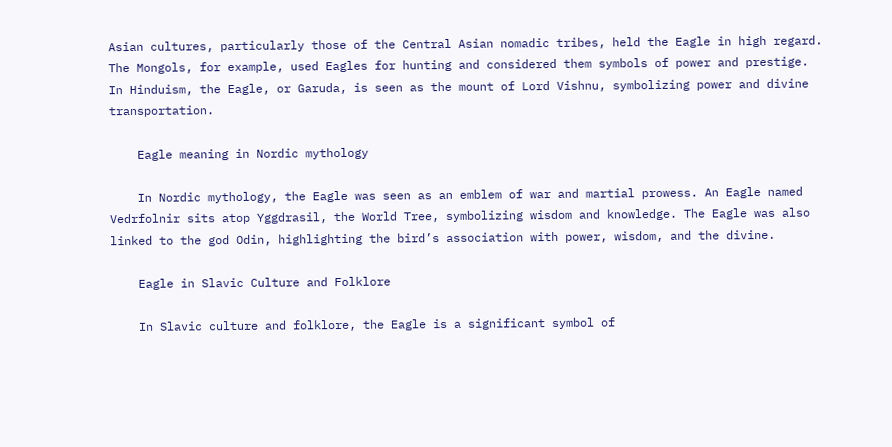Asian cultures, particularly those of the Central Asian nomadic tribes, held the Eagle in high regard. The Mongols, for example, used Eagles for hunting and considered them symbols of power and prestige. In Hinduism, the Eagle, or Garuda, is seen as the mount of Lord Vishnu, symbolizing power and divine transportation.

    Eagle meaning in Nordic mythology

    In Nordic mythology, the Eagle was seen as an emblem of war and martial prowess. An Eagle named Vedrfolnir sits atop Yggdrasil, the World Tree, symbolizing wisdom and knowledge. The Eagle was also linked to the god Odin, highlighting the bird’s association with power, wisdom, and the divine.

    Eagle in Slavic Culture and Folklore

    In Slavic culture and folklore, the Eagle is a significant symbol of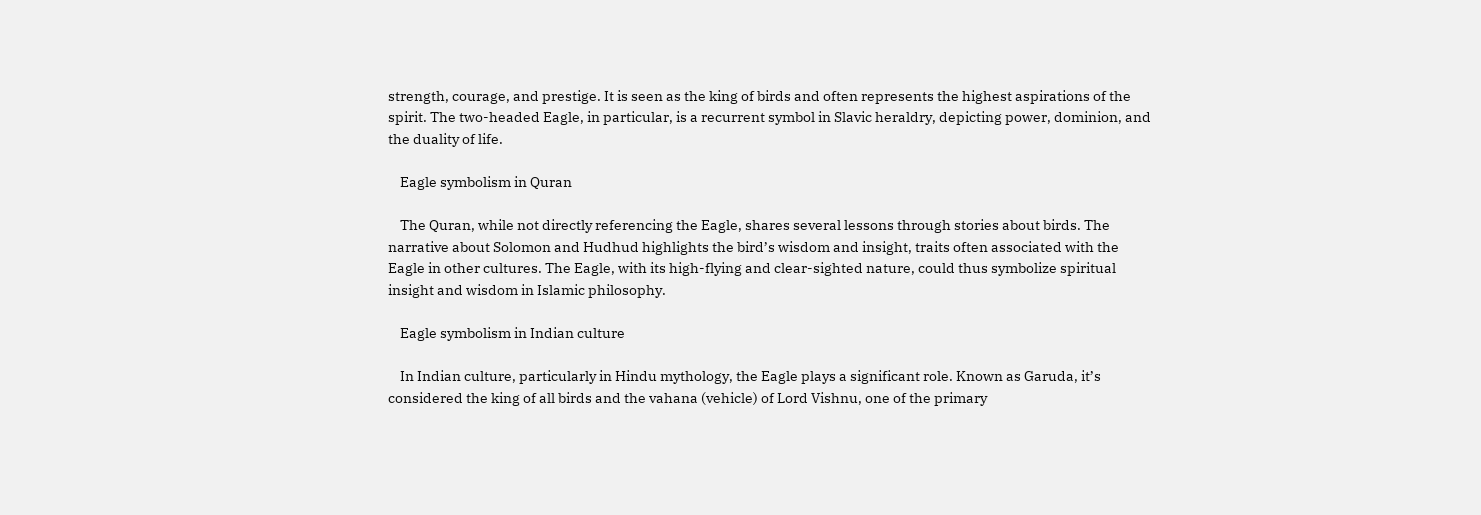strength, courage, and prestige. It is seen as the king of birds and often represents the highest aspirations of the spirit. The two-headed Eagle, in particular, is a recurrent symbol in Slavic heraldry, depicting power, dominion, and the duality of life.

    Eagle symbolism in Quran

    The Quran, while not directly referencing the Eagle, shares several lessons through stories about birds. The narrative about Solomon and Hudhud highlights the bird’s wisdom and insight, traits often associated with the Eagle in other cultures. The Eagle, with its high-flying and clear-sighted nature, could thus symbolize spiritual insight and wisdom in Islamic philosophy.

    Eagle symbolism in Indian culture

    In Indian culture, particularly in Hindu mythology, the Eagle plays a significant role. Known as Garuda, it’s considered the king of all birds and the vahana (vehicle) of Lord Vishnu, one of the primary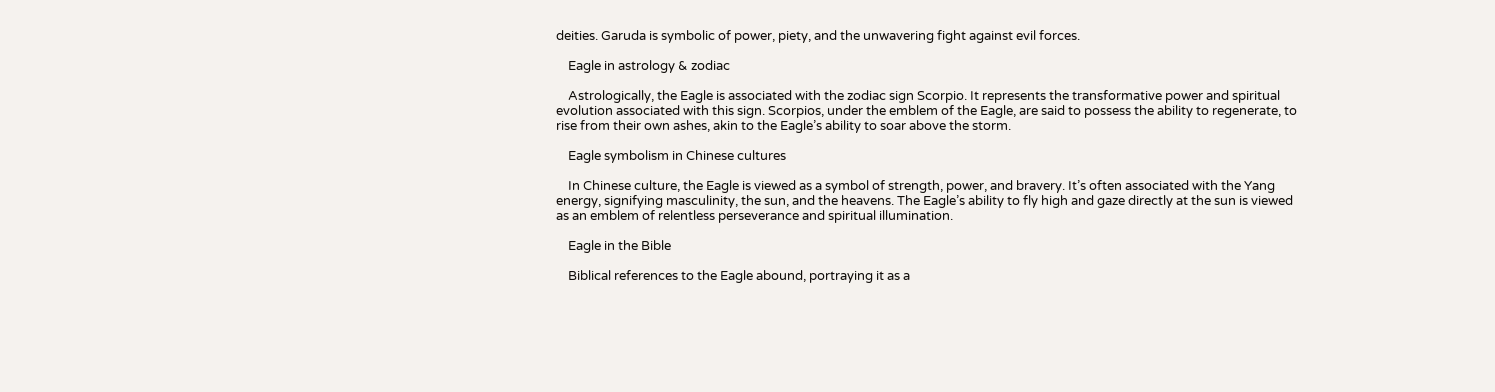deities. Garuda is symbolic of power, piety, and the unwavering fight against evil forces.

    Eagle in astrology & zodiac

    Astrologically, the Eagle is associated with the zodiac sign Scorpio. It represents the transformative power and spiritual evolution associated with this sign. Scorpios, under the emblem of the Eagle, are said to possess the ability to regenerate, to rise from their own ashes, akin to the Eagle’s ability to soar above the storm.

    Eagle symbolism in Chinese cultures

    In Chinese culture, the Eagle is viewed as a symbol of strength, power, and bravery. It’s often associated with the Yang energy, signifying masculinity, the sun, and the heavens. The Eagle’s ability to fly high and gaze directly at the sun is viewed as an emblem of relentless perseverance and spiritual illumination.

    Eagle in the Bible

    Biblical references to the Eagle abound, portraying it as a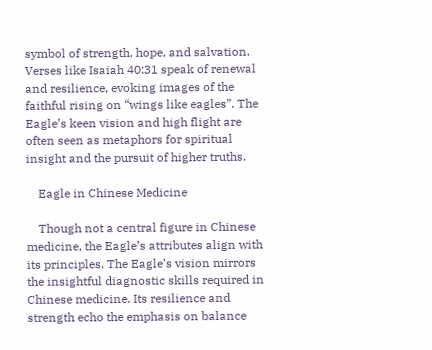symbol of strength, hope, and salvation. Verses like Isaiah 40:31 speak of renewal and resilience, evoking images of the faithful rising on “wings like eagles”. The Eagle’s keen vision and high flight are often seen as metaphors for spiritual insight and the pursuit of higher truths.

    Eagle in Chinese Medicine

    Though not a central figure in Chinese medicine, the Eagle’s attributes align with its principles. The Eagle’s vision mirrors the insightful diagnostic skills required in Chinese medicine. Its resilience and strength echo the emphasis on balance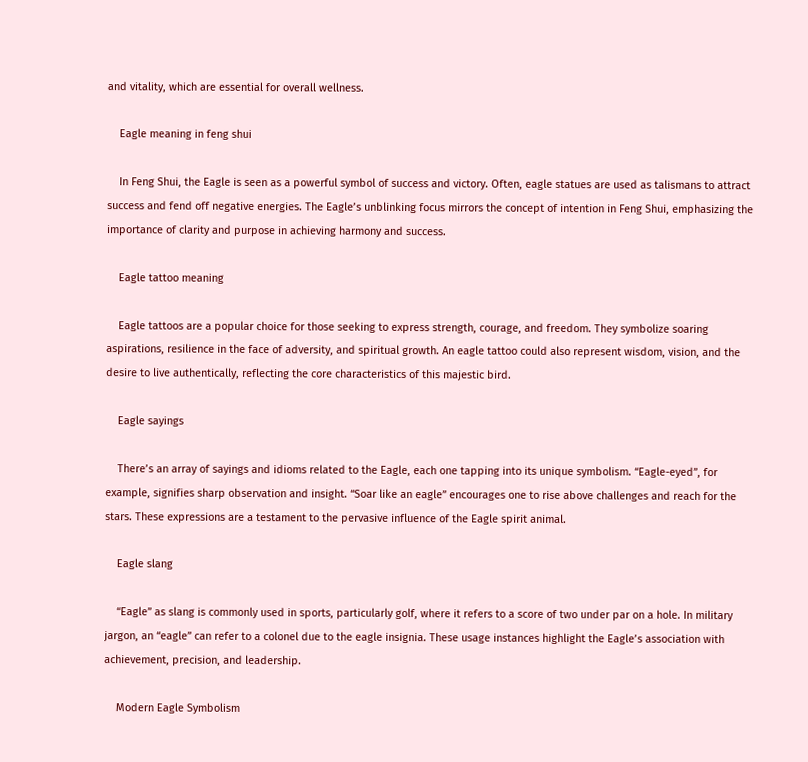and vitality, which are essential for overall wellness.

    Eagle meaning in feng shui

    In Feng Shui, the Eagle is seen as a powerful symbol of success and victory. Often, eagle statues are used as talismans to attract success and fend off negative energies. The Eagle’s unblinking focus mirrors the concept of intention in Feng Shui, emphasizing the importance of clarity and purpose in achieving harmony and success.

    Eagle tattoo meaning

    Eagle tattoos are a popular choice for those seeking to express strength, courage, and freedom. They symbolize soaring aspirations, resilience in the face of adversity, and spiritual growth. An eagle tattoo could also represent wisdom, vision, and the desire to live authentically, reflecting the core characteristics of this majestic bird.

    Eagle sayings

    There’s an array of sayings and idioms related to the Eagle, each one tapping into its unique symbolism. “Eagle-eyed”, for example, signifies sharp observation and insight. “Soar like an eagle” encourages one to rise above challenges and reach for the stars. These expressions are a testament to the pervasive influence of the Eagle spirit animal.

    Eagle slang

    “Eagle” as slang is commonly used in sports, particularly golf, where it refers to a score of two under par on a hole. In military jargon, an “eagle” can refer to a colonel due to the eagle insignia. These usage instances highlight the Eagle’s association with achievement, precision, and leadership.

    Modern Eagle Symbolism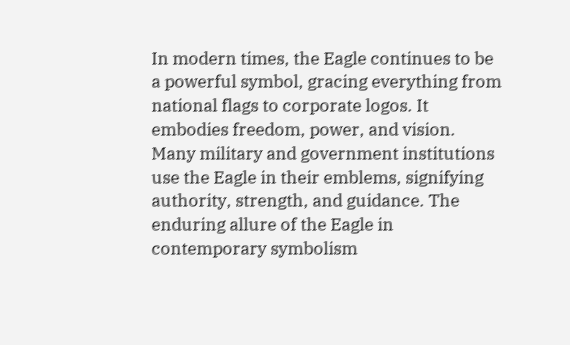In modern times, the Eagle continues to be a powerful symbol, gracing everything from national flags to corporate logos. It embodies freedom, power, and vision. Many military and government institutions use the Eagle in their emblems, signifying authority, strength, and guidance. The enduring allure of the Eagle in contemporary symbolism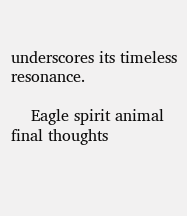underscores its timeless resonance.

    Eagle spirit animal final thoughts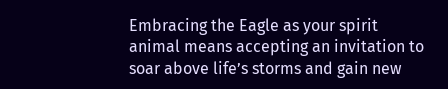Embracing the Eagle as your spirit animal means accepting an invitation to soar above life’s storms and gain new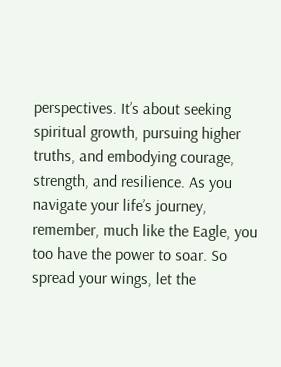perspectives. It’s about seeking spiritual growth, pursuing higher truths, and embodying courage, strength, and resilience. As you navigate your life’s journey, remember, much like the Eagle, you too have the power to soar. So spread your wings, let the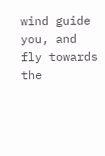wind guide you, and fly towards the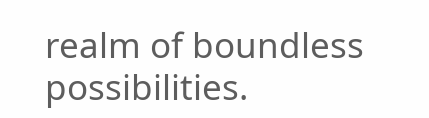realm of boundless possibilities.